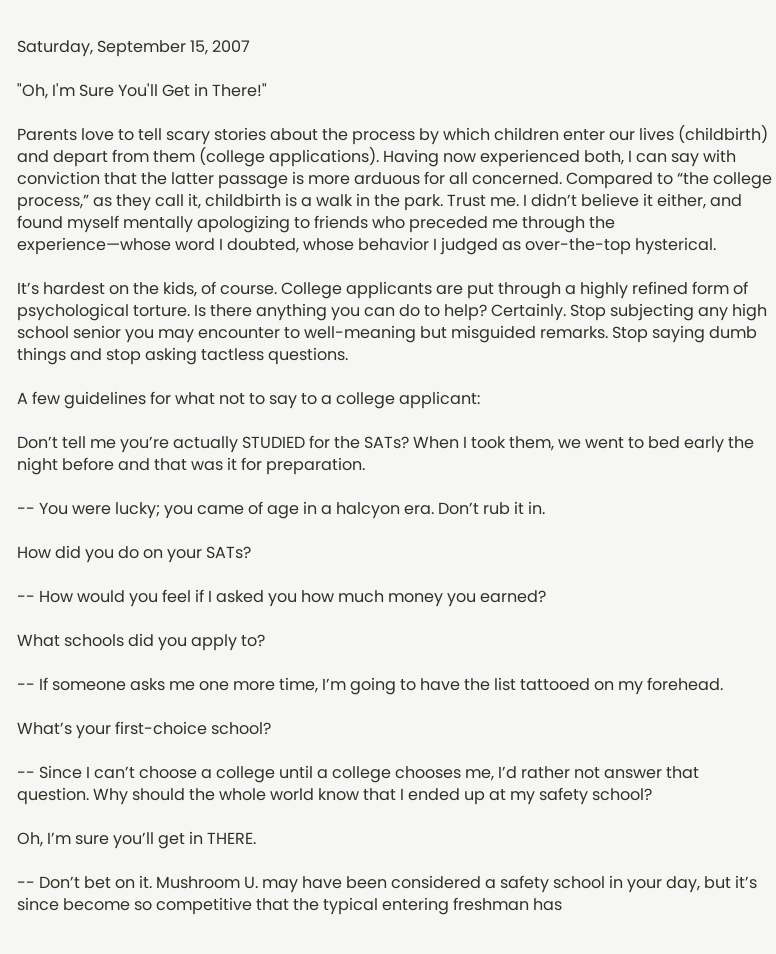Saturday, September 15, 2007

"Oh, I'm Sure You'll Get in There!"

Parents love to tell scary stories about the process by which children enter our lives (childbirth) and depart from them (college applications). Having now experienced both, I can say with conviction that the latter passage is more arduous for all concerned. Compared to “the college process,” as they call it, childbirth is a walk in the park. Trust me. I didn’t believe it either, and found myself mentally apologizing to friends who preceded me through the experience—whose word I doubted, whose behavior I judged as over-the-top hysterical.

It’s hardest on the kids, of course. College applicants are put through a highly refined form of psychological torture. Is there anything you can do to help? Certainly. Stop subjecting any high school senior you may encounter to well-meaning but misguided remarks. Stop saying dumb things and stop asking tactless questions.

A few guidelines for what not to say to a college applicant:

Don’t tell me you’re actually STUDIED for the SATs? When I took them, we went to bed early the night before and that was it for preparation.

-- You were lucky; you came of age in a halcyon era. Don’t rub it in.

How did you do on your SATs?

-- How would you feel if I asked you how much money you earned?

What schools did you apply to?

-- If someone asks me one more time, I’m going to have the list tattooed on my forehead.

What’s your first-choice school?

-- Since I can’t choose a college until a college chooses me, I’d rather not answer that question. Why should the whole world know that I ended up at my safety school?

Oh, I’m sure you’ll get in THERE.

-- Don’t bet on it. Mushroom U. may have been considered a safety school in your day, but it’s since become so competitive that the typical entering freshman has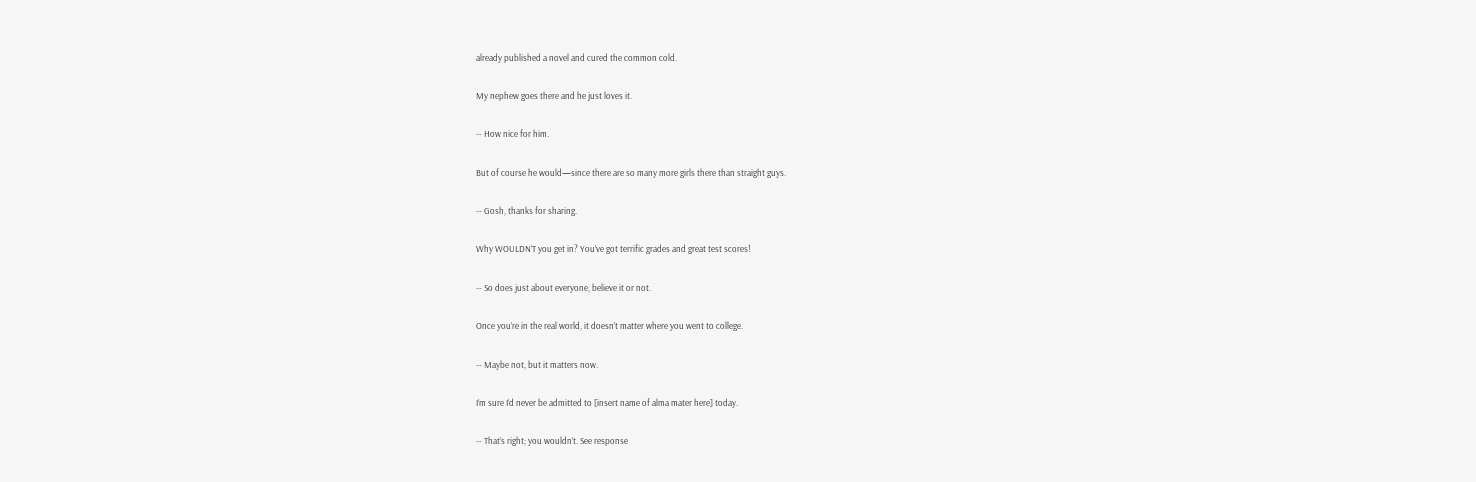already published a novel and cured the common cold.

My nephew goes there and he just loves it.

-- How nice for him.

But of course he would—since there are so many more girls there than straight guys.

-- Gosh, thanks for sharing.

Why WOULDN’T you get in? You’ve got terrific grades and great test scores!

-- So does just about everyone, believe it or not.

Once you’re in the real world, it doesn’t matter where you went to college.

-- Maybe not, but it matters now.

I’m sure I’d never be admitted to [insert name of alma mater here] today.

-- That’s right; you wouldn’t. See response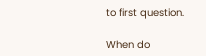to first question.

When do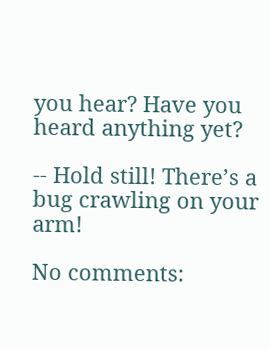you hear? Have you heard anything yet?

-- Hold still! There’s a bug crawling on your arm!

No comments: